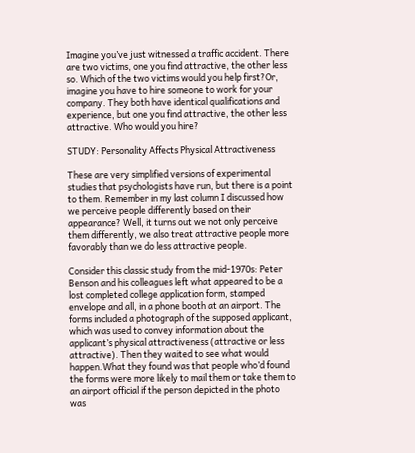Imagine you’ve just witnessed a traffic accident. There are two victims, one you find attractive, the other less so. Which of the two victims would you help first?Or, imagine you have to hire someone to work for your company. They both have identical qualifications and experience, but one you find attractive, the other less attractive. Who would you hire?

STUDY: Personality Affects Physical Attractiveness

These are very simplified versions of experimental studies that psychologists have run, but there is a point to them. Remember in my last column I discussed how we perceive people differently based on their appearance? Well, it turns out we not only perceive them differently, we also treat attractive people more favorably than we do less attractive people.

Consider this classic study from the mid-1970s: Peter Benson and his colleagues left what appeared to be a lost completed college application form, stamped envelope and all, in a phone booth at an airport. The forms included a photograph of the supposed applicant, which was used to convey information about the applicant’s physical attractiveness (attractive or less attractive). Then they waited to see what would happen.What they found was that people who’d found the forms were more likely to mail them or take them to an airport official if the person depicted in the photo was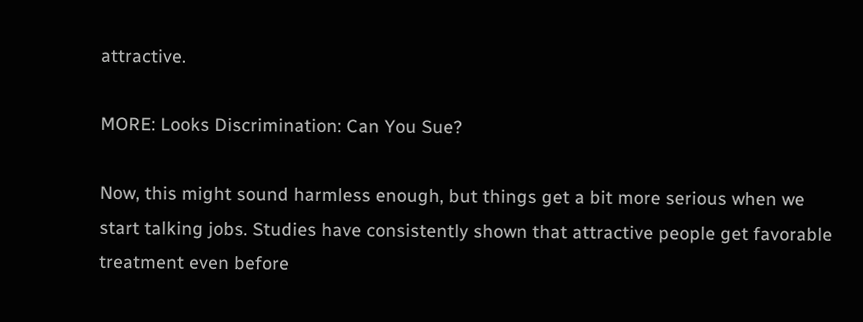attractive.

MORE: Looks Discrimination: Can You Sue?

Now, this might sound harmless enough, but things get a bit more serious when we start talking jobs. Studies have consistently shown that attractive people get favorable treatment even before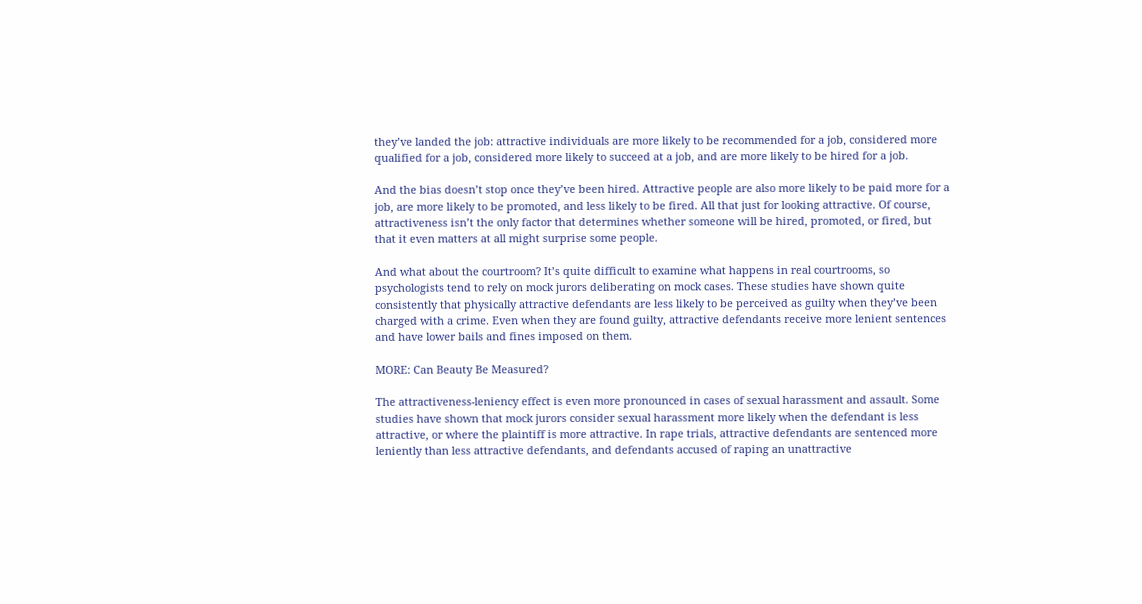they’ve landed the job: attractive individuals are more likely to be recommended for a job, considered more qualified for a job, considered more likely to succeed at a job, and are more likely to be hired for a job.

And the bias doesn’t stop once they’ve been hired. Attractive people are also more likely to be paid more for a job, are more likely to be promoted, and less likely to be fired. All that just for looking attractive. Of course, attractiveness isn’t the only factor that determines whether someone will be hired, promoted, or fired, but that it even matters at all might surprise some people.

And what about the courtroom? It’s quite difficult to examine what happens in real courtrooms, so psychologists tend to rely on mock jurors deliberating on mock cases. These studies have shown quite consistently that physically attractive defendants are less likely to be perceived as guilty when they’ve been charged with a crime. Even when they are found guilty, attractive defendants receive more lenient sentences and have lower bails and fines imposed on them.

MORE: Can Beauty Be Measured?

The attractiveness-leniency effect is even more pronounced in cases of sexual harassment and assault. Some studies have shown that mock jurors consider sexual harassment more likely when the defendant is less attractive, or where the plaintiff is more attractive. In rape trials, attractive defendants are sentenced more leniently than less attractive defendants, and defendants accused of raping an unattractive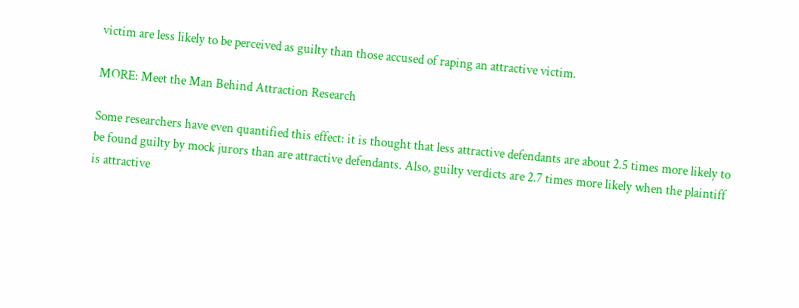victim are less likely to be perceived as guilty than those accused of raping an attractive victim.

MORE: Meet the Man Behind Attraction Research

Some researchers have even quantified this effect: it is thought that less attractive defendants are about 2.5 times more likely to be found guilty by mock jurors than are attractive defendants. Also, guilty verdicts are 2.7 times more likely when the plaintiff is attractive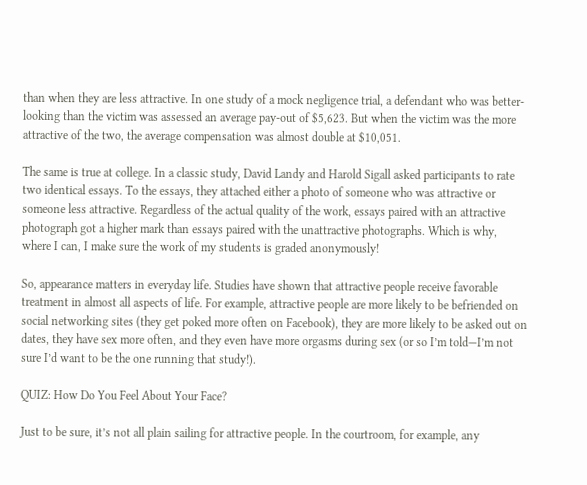than when they are less attractive. In one study of a mock negligence trial, a defendant who was better-looking than the victim was assessed an average pay-out of $5,623. But when the victim was the more attractive of the two, the average compensation was almost double at $10,051.

The same is true at college. In a classic study, David Landy and Harold Sigall asked participants to rate two identical essays. To the essays, they attached either a photo of someone who was attractive or someone less attractive. Regardless of the actual quality of the work, essays paired with an attractive photograph got a higher mark than essays paired with the unattractive photographs. Which is why, where I can, I make sure the work of my students is graded anonymously!

So, appearance matters in everyday life. Studies have shown that attractive people receive favorable treatment in almost all aspects of life. For example, attractive people are more likely to be befriended on social networking sites (they get poked more often on Facebook), they are more likely to be asked out on dates, they have sex more often, and they even have more orgasms during sex (or so I’m told—I’m not sure I’d want to be the one running that study!).

QUIZ: How Do You Feel About Your Face?

Just to be sure, it’s not all plain sailing for attractive people. In the courtroom, for example, any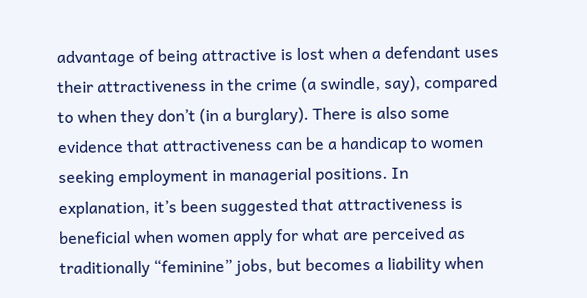advantage of being attractive is lost when a defendant uses their attractiveness in the crime (a swindle, say), compared to when they don’t (in a burglary). There is also some evidence that attractiveness can be a handicap to women seeking employment in managerial positions. In explanation, it’s been suggested that attractiveness is beneficial when women apply for what are perceived as traditionally “feminine” jobs, but becomes a liability when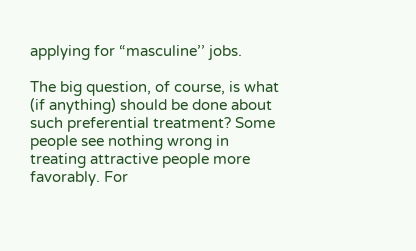applying for “masculine’’ jobs.

The big question, of course, is what (if anything) should be done about such preferential treatment? Some people see nothing wrong in treating attractive people more favorably. For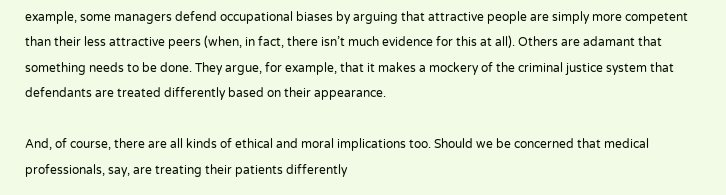example, some managers defend occupational biases by arguing that attractive people are simply more competent than their less attractive peers (when, in fact, there isn’t much evidence for this at all). Others are adamant that something needs to be done. They argue, for example, that it makes a mockery of the criminal justice system that defendants are treated differently based on their appearance.

And, of course, there are all kinds of ethical and moral implications too. Should we be concerned that medical professionals, say, are treating their patients differently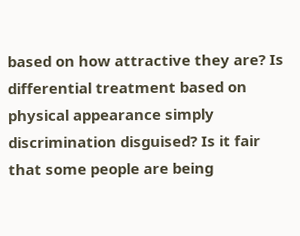based on how attractive they are? Is differential treatment based on physical appearance simply discrimination disguised? Is it fair that some people are being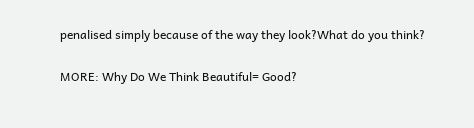penalised simply because of the way they look?What do you think?

MORE: Why Do We Think Beautiful= Good?